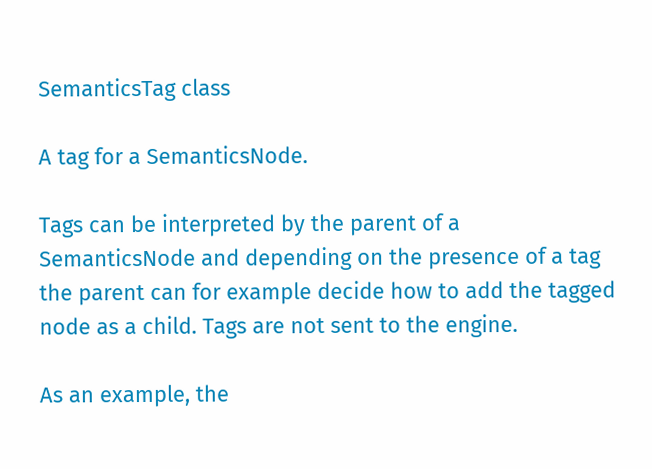SemanticsTag class

A tag for a SemanticsNode.

Tags can be interpreted by the parent of a SemanticsNode and depending on the presence of a tag the parent can for example decide how to add the tagged node as a child. Tags are not sent to the engine.

As an example, the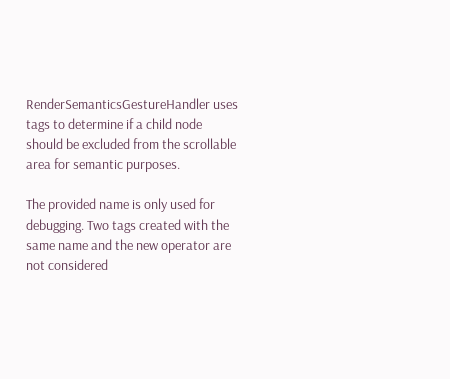RenderSemanticsGestureHandler uses tags to determine if a child node should be excluded from the scrollable area for semantic purposes.

The provided name is only used for debugging. Two tags created with the same name and the new operator are not considered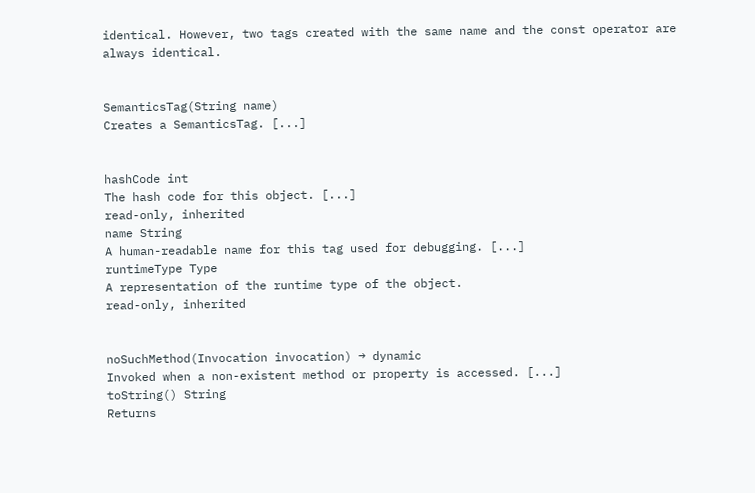identical. However, two tags created with the same name and the const operator are always identical.


SemanticsTag(String name)
Creates a SemanticsTag. [...]


hashCode int
The hash code for this object. [...]
read-only, inherited
name String
A human-readable name for this tag used for debugging. [...]
runtimeType Type
A representation of the runtime type of the object.
read-only, inherited


noSuchMethod(Invocation invocation) → dynamic
Invoked when a non-existent method or property is accessed. [...]
toString() String
Returns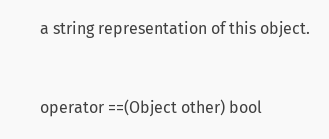a string representation of this object.


operator ==(Object other) bool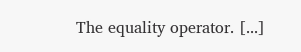The equality operator. [...]